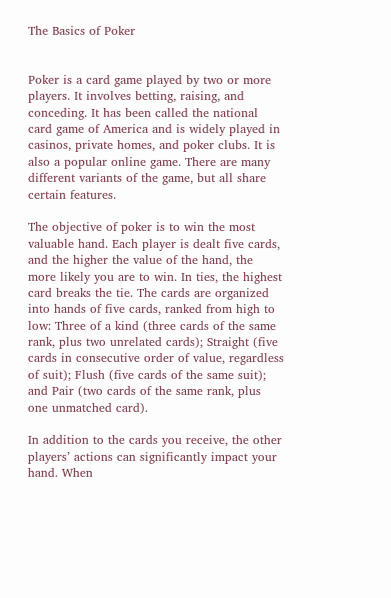The Basics of Poker


Poker is a card game played by two or more players. It involves betting, raising, and conceding. It has been called the national card game of America and is widely played in casinos, private homes, and poker clubs. It is also a popular online game. There are many different variants of the game, but all share certain features.

The objective of poker is to win the most valuable hand. Each player is dealt five cards, and the higher the value of the hand, the more likely you are to win. In ties, the highest card breaks the tie. The cards are organized into hands of five cards, ranked from high to low: Three of a kind (three cards of the same rank, plus two unrelated cards); Straight (five cards in consecutive order of value, regardless of suit); Flush (five cards of the same suit); and Pair (two cards of the same rank, plus one unmatched card).

In addition to the cards you receive, the other players’ actions can significantly impact your hand. When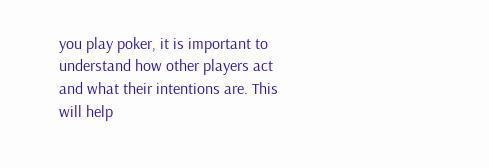you play poker, it is important to understand how other players act and what their intentions are. This will help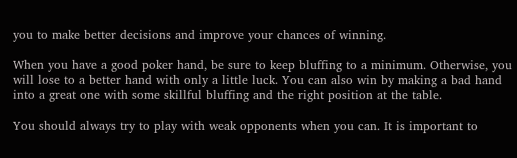you to make better decisions and improve your chances of winning.

When you have a good poker hand, be sure to keep bluffing to a minimum. Otherwise, you will lose to a better hand with only a little luck. You can also win by making a bad hand into a great one with some skillful bluffing and the right position at the table.

You should always try to play with weak opponents when you can. It is important to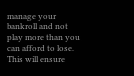manage your bankroll and not play more than you can afford to lose. This will ensure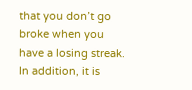that you don’t go broke when you have a losing streak. In addition, it is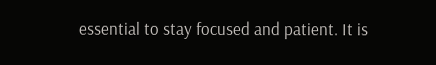essential to stay focused and patient. It is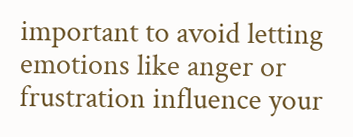important to avoid letting emotions like anger or frustration influence your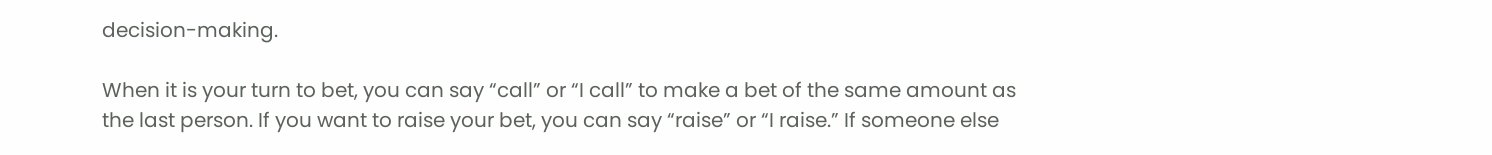decision-making.

When it is your turn to bet, you can say “call” or “I call” to make a bet of the same amount as the last person. If you want to raise your bet, you can say “raise” or “I raise.” If someone else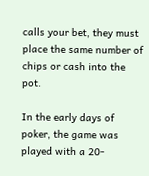calls your bet, they must place the same number of chips or cash into the pot.

In the early days of poker, the game was played with a 20-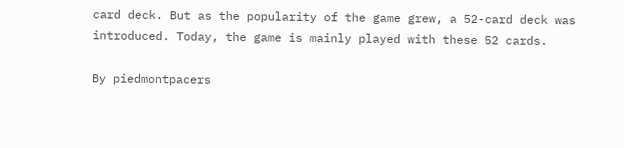card deck. But as the popularity of the game grew, a 52-card deck was introduced. Today, the game is mainly played with these 52 cards.

By piedmontpacers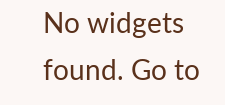No widgets found. Go to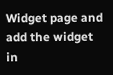Widget page and add the widget in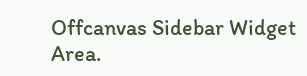Offcanvas Sidebar Widget Area.